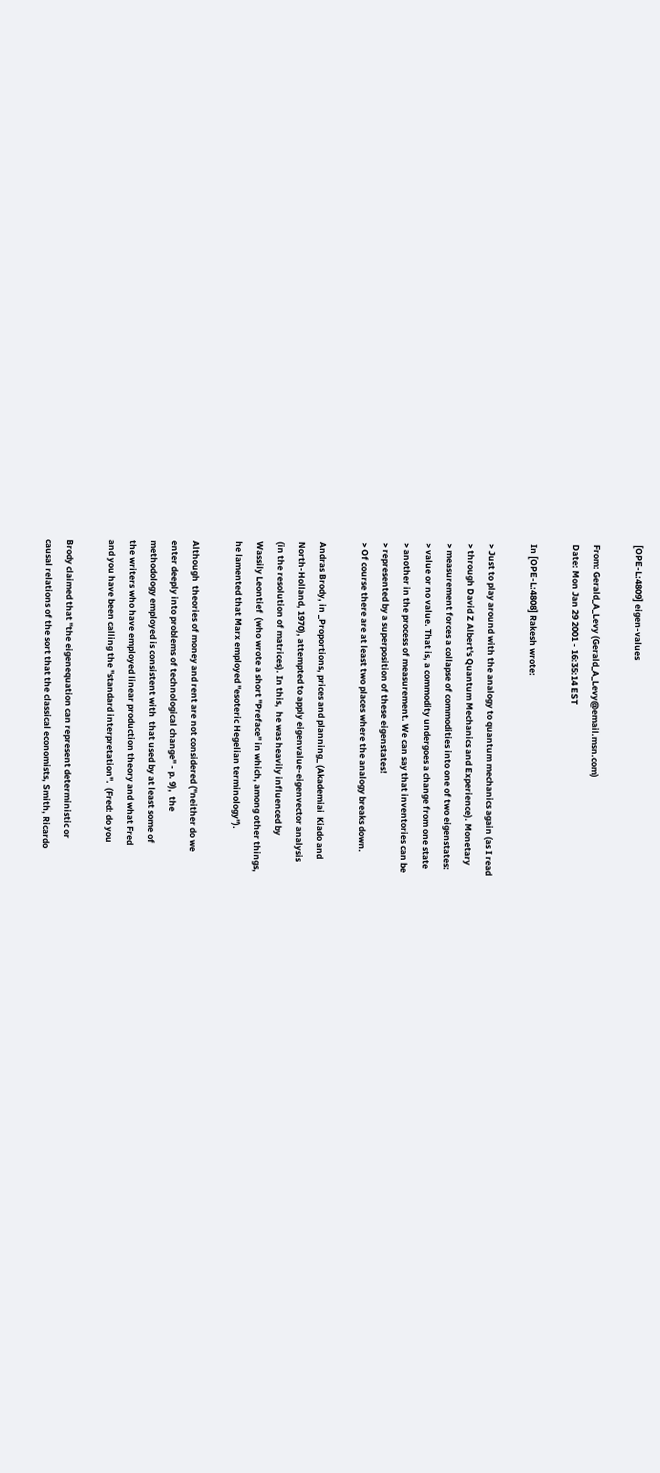[OPE-L:4809] eigen-values

From: Gerald_A_Levy (Gerald_A_Levy@email.msn.com)
Date: Mon Jan 29 2001 - 16:35:14 EST

In [OPE-L:4808] Rakesh wrote:

> Just to play around with the analogy to quantum mechanics again (as I read
> through David Z Albert's Quantum Mechanics and Experience). Monetary
> measurement forces a collapse of commodities into one of two eigenstates:
> value or no value. That is, a commodity undergoes a change from one state
> another in the process of measurement. We can say that inventories can be
> represented by a superposition of these eigenstates!
> Of course there are at least two places where the analogy breaks down.

Andras Brody, in _Proportions, prices and planning_ (Akademiai  Kiado and
North-Holland, 1970), attempted to apply eigenvalue-eigenvector analysis
(in the resolution of matrices). In this,  he was heavily influenced by
Wassily Leontief  (who wrote a short "Preface" in which, among other things,
he lamented that Marx employed "esoteric Hegelian terminology").

Although  theories of money and rent are not considered ("neither do we
enter deeply into problems of technological change" - p. 9),  the
methodology employed is consistent with  that used by at least some of
the writers who have employed linear production theory and what Fred
and you have been calling the "standard interpretation".  (Fred: do you

Brody claimed that "the eigenequation can represent deterministic or
causal relations of the sort that the classical economists, Smith, Ricardo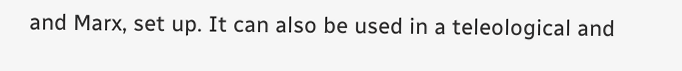and Marx, set up. It can also be used in a teleological and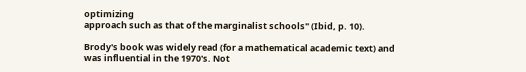optimizing
approach such as that of the marginalist schools" (Ibid, p. 10).

Brody's book was widely read (for a mathematical academic text) and
was influential in the 1970's. Not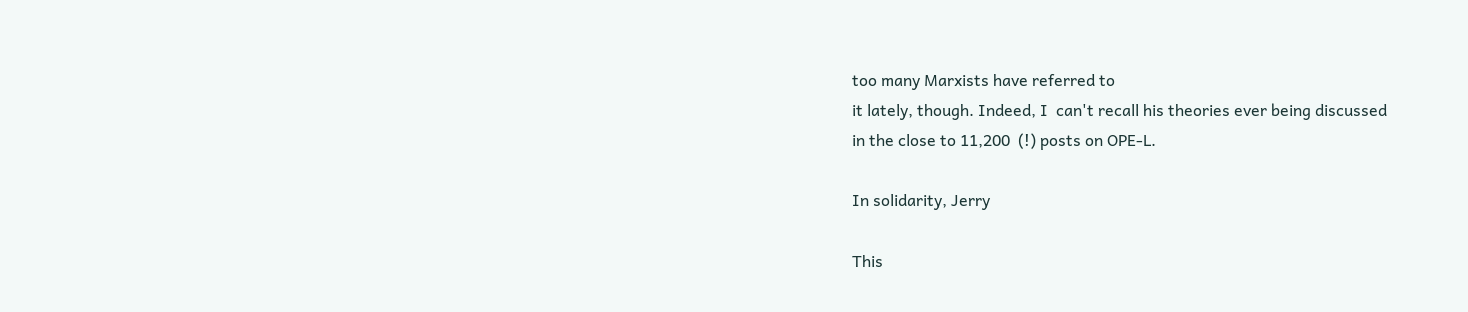too many Marxists have referred to
it lately, though. Indeed, I  can't recall his theories ever being discussed
in the close to 11,200  (!) posts on OPE-L.

In solidarity, Jerry

This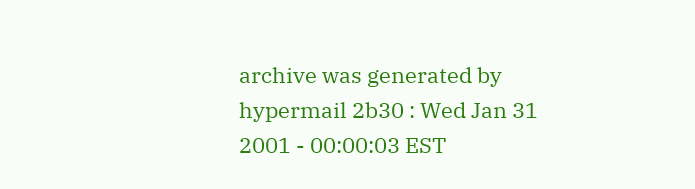archive was generated by hypermail 2b30 : Wed Jan 31 2001 - 00:00:03 EST